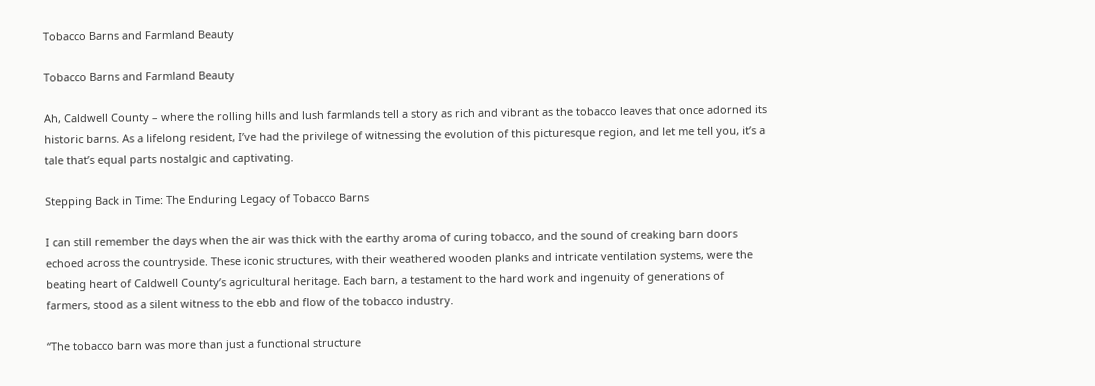Tobacco Barns and Farmland Beauty

Tobacco Barns and Farmland Beauty

Ah, Caldwell County – where the rolling hills and lush farmlands tell a story as rich and vibrant as the tobacco leaves that once adorned its historic barns. As a lifelong resident, I’ve had the privilege of witnessing the evolution of this picturesque region, and let me tell you, it’s a tale that’s equal parts nostalgic and captivating.

Stepping Back in Time: The Enduring Legacy of Tobacco Barns

I can still remember the days when the air was thick with the earthy aroma of curing tobacco, and the sound of creaking barn doors echoed across the countryside. These iconic structures, with their weathered wooden planks and intricate ventilation systems, were the beating heart of Caldwell County’s agricultural heritage. Each barn, a testament to the hard work and ingenuity of generations of farmers, stood as a silent witness to the ebb and flow of the tobacco industry.

“The tobacco barn was more than just a functional structure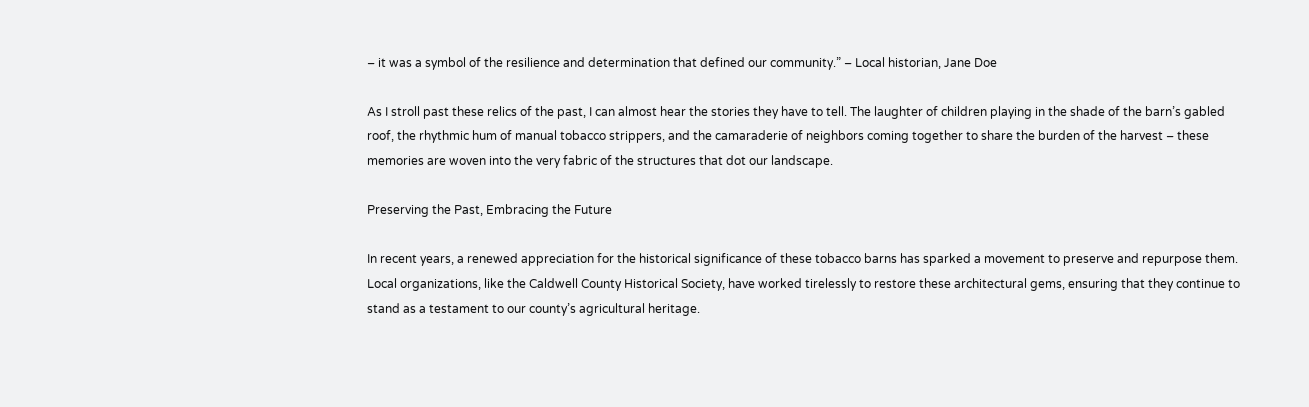– it was a symbol of the resilience and determination that defined our community.” – Local historian, Jane Doe

As I stroll past these relics of the past, I can almost hear the stories they have to tell. The laughter of children playing in the shade of the barn’s gabled roof, the rhythmic hum of manual tobacco strippers, and the camaraderie of neighbors coming together to share the burden of the harvest – these memories are woven into the very fabric of the structures that dot our landscape.

Preserving the Past, Embracing the Future

In recent years, a renewed appreciation for the historical significance of these tobacco barns has sparked a movement to preserve and repurpose them. Local organizations, like the Caldwell County Historical Society, have worked tirelessly to restore these architectural gems, ensuring that they continue to stand as a testament to our county’s agricultural heritage.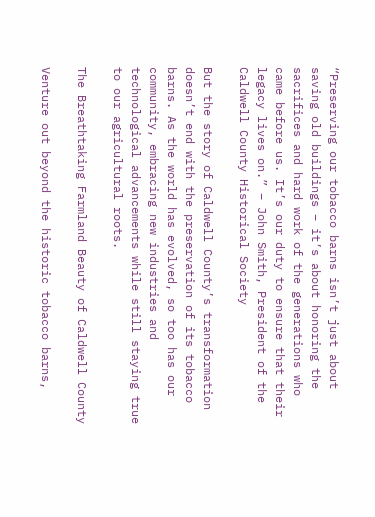“Preserving our tobacco barns isn’t just about saving old buildings – it’s about honoring the sacrifices and hard work of the generations who came before us. It’s our duty to ensure that their legacy lives on.” – John Smith, President of the Caldwell County Historical Society

But the story of Caldwell County’s transformation doesn’t end with the preservation of its tobacco barns. As the world has evolved, so too has our community, embracing new industries and technological advancements while still staying true to our agricultural roots.

The Breathtaking Farmland Beauty of Caldwell County

Venture out beyond the historic tobacco barns,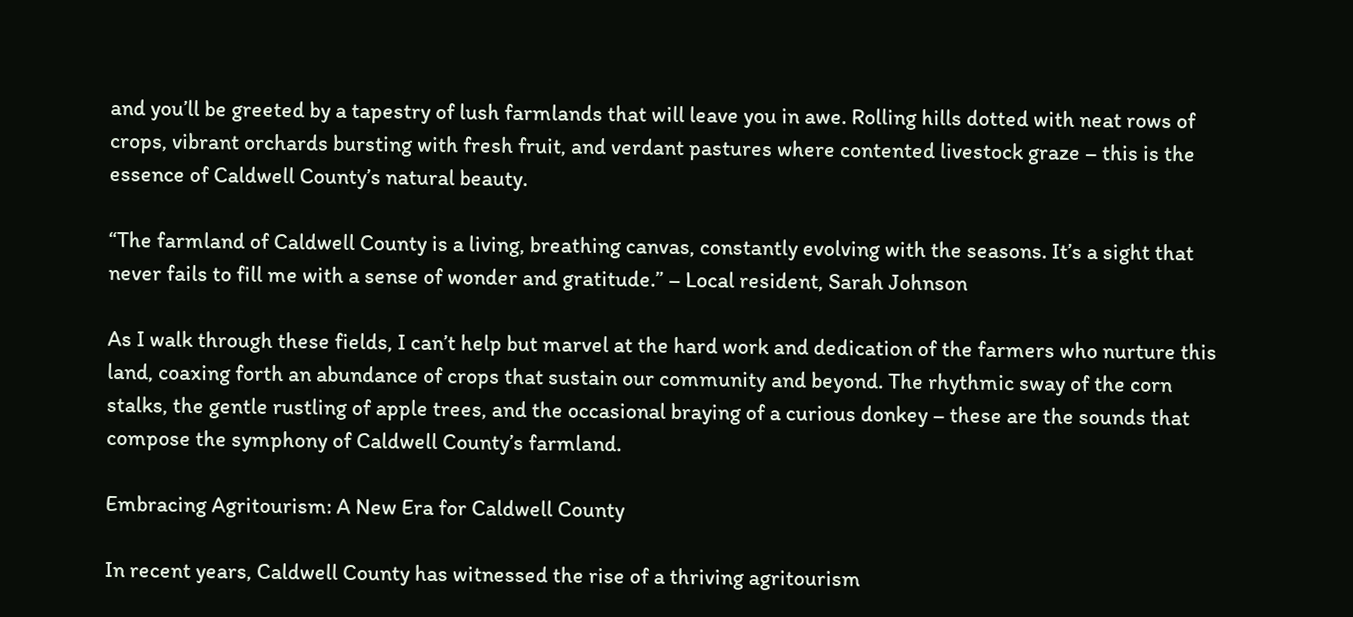and you’ll be greeted by a tapestry of lush farmlands that will leave you in awe. Rolling hills dotted with neat rows of crops, vibrant orchards bursting with fresh fruit, and verdant pastures where contented livestock graze – this is the essence of Caldwell County’s natural beauty.

“The farmland of Caldwell County is a living, breathing canvas, constantly evolving with the seasons. It’s a sight that never fails to fill me with a sense of wonder and gratitude.” – Local resident, Sarah Johnson

As I walk through these fields, I can’t help but marvel at the hard work and dedication of the farmers who nurture this land, coaxing forth an abundance of crops that sustain our community and beyond. The rhythmic sway of the corn stalks, the gentle rustling of apple trees, and the occasional braying of a curious donkey – these are the sounds that compose the symphony of Caldwell County’s farmland.

Embracing Agritourism: A New Era for Caldwell County

In recent years, Caldwell County has witnessed the rise of a thriving agritourism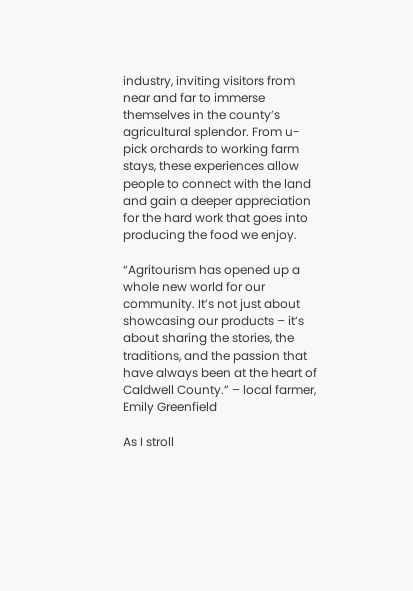industry, inviting visitors from near and far to immerse themselves in the county’s agricultural splendor. From u-pick orchards to working farm stays, these experiences allow people to connect with the land and gain a deeper appreciation for the hard work that goes into producing the food we enjoy.

“Agritourism has opened up a whole new world for our community. It’s not just about showcasing our products – it’s about sharing the stories, the traditions, and the passion that have always been at the heart of Caldwell County.” – local farmer, Emily Greenfield

As I stroll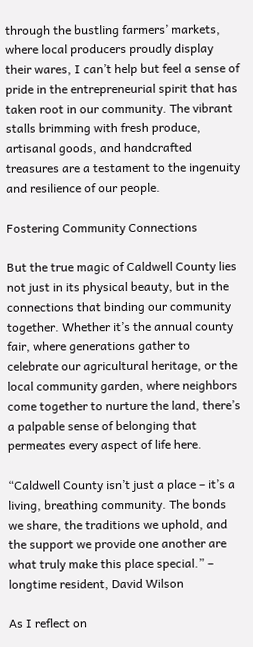through the bustling farmers’ markets, where local producers proudly display their wares, I can’t help but feel a sense of pride in the entrepreneurial spirit that has taken root in our community. The vibrant stalls brimming with fresh produce, artisanal goods, and handcrafted treasures are a testament to the ingenuity and resilience of our people.

Fostering Community Connections

But the true magic of Caldwell County lies not just in its physical beauty, but in the connections that binding our community together. Whether it’s the annual county fair, where generations gather to celebrate our agricultural heritage, or the local community garden, where neighbors come together to nurture the land, there’s a palpable sense of belonging that permeates every aspect of life here.

“Caldwell County isn’t just a place – it’s a living, breathing community. The bonds we share, the traditions we uphold, and the support we provide one another are what truly make this place special.” – longtime resident, David Wilson

As I reflect on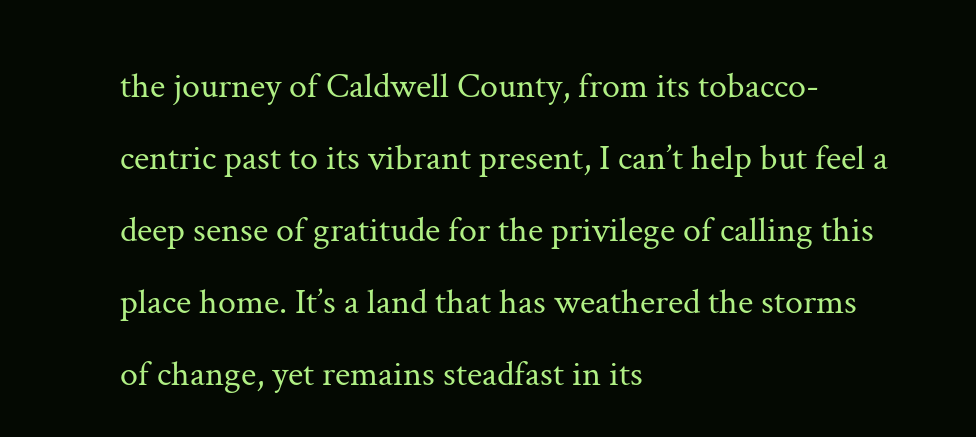the journey of Caldwell County, from its tobacco-centric past to its vibrant present, I can’t help but feel a deep sense of gratitude for the privilege of calling this place home. It’s a land that has weathered the storms of change, yet remains steadfast in its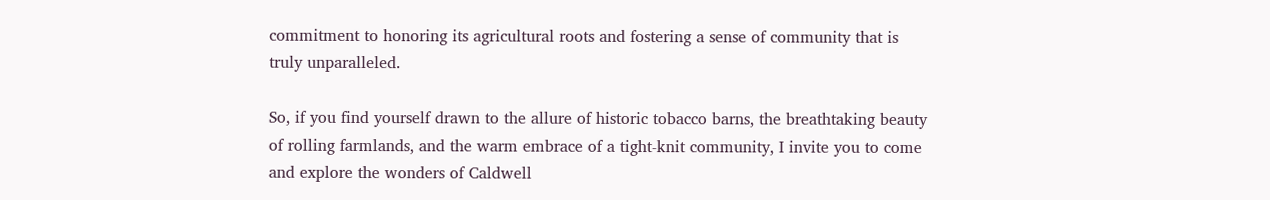commitment to honoring its agricultural roots and fostering a sense of community that is truly unparalleled.

So, if you find yourself drawn to the allure of historic tobacco barns, the breathtaking beauty of rolling farmlands, and the warm embrace of a tight-knit community, I invite you to come and explore the wonders of Caldwell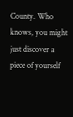County. Who knows, you might just discover a piece of yourself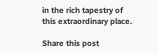in the rich tapestry of this extraordinary place.

Share this post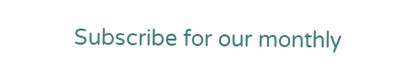Subscribe for our monthly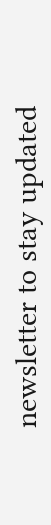newsletter to stay updated